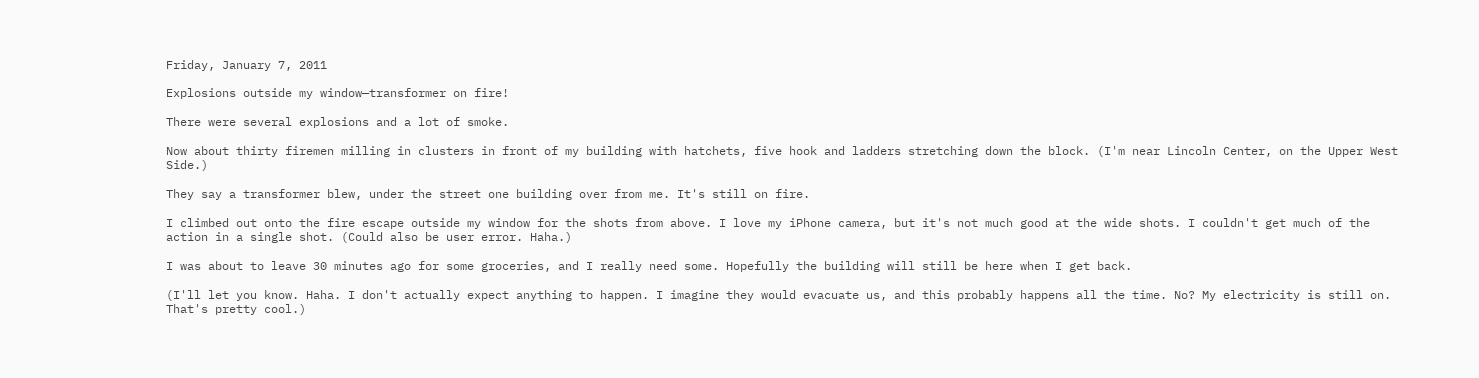Friday, January 7, 2011

Explosions outside my window—transformer on fire!

There were several explosions and a lot of smoke.

Now about thirty firemen milling in clusters in front of my building with hatchets, five hook and ladders stretching down the block. (I'm near Lincoln Center, on the Upper West Side.)

They say a transformer blew, under the street one building over from me. It's still on fire.

I climbed out onto the fire escape outside my window for the shots from above. I love my iPhone camera, but it's not much good at the wide shots. I couldn't get much of the action in a single shot. (Could also be user error. Haha.)

I was about to leave 30 minutes ago for some groceries, and I really need some. Hopefully the building will still be here when I get back.

(I'll let you know. Haha. I don't actually expect anything to happen. I imagine they would evacuate us, and this probably happens all the time. No? My electricity is still on. That's pretty cool.)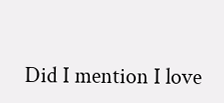Did I mention I love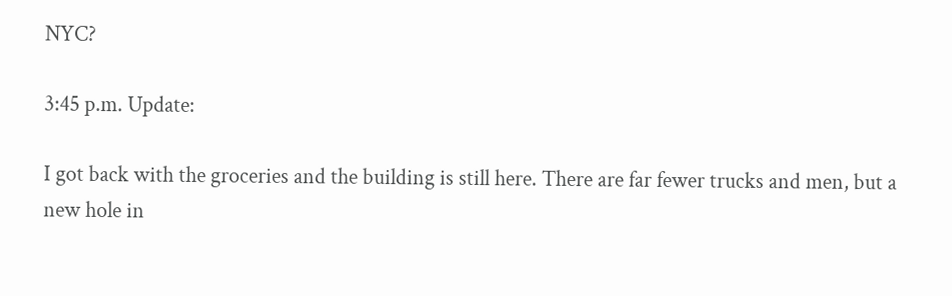NYC?

3:45 p.m. Update:

I got back with the groceries and the building is still here. There are far fewer trucks and men, but a new hole in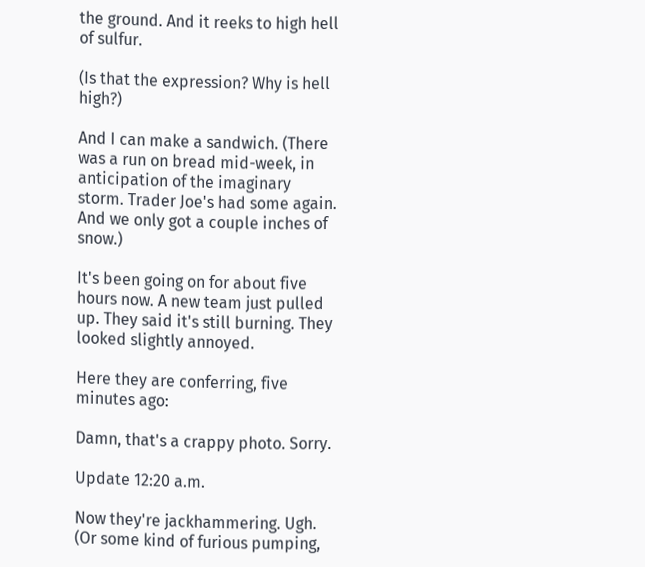the ground. And it reeks to high hell of sulfur.

(Is that the expression? Why is hell high?)

And I can make a sandwich. (There was a run on bread mid-week, in anticipation of the imaginary storm. Trader Joe's had some again. And we only got a couple inches of snow.)

It's been going on for about five hours now. A new team just pulled up. They said it's still burning. They looked slightly annoyed.

Here they are conferring, five minutes ago:

Damn, that's a crappy photo. Sorry.

Update 12:20 a.m.

Now they're jackhammering. Ugh. (Or some kind of furious pumping,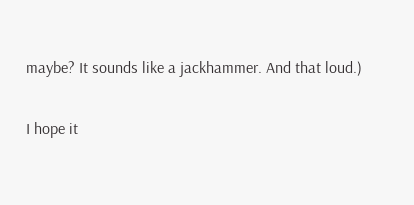maybe? It sounds like a jackhammer. And that loud.)

I hope it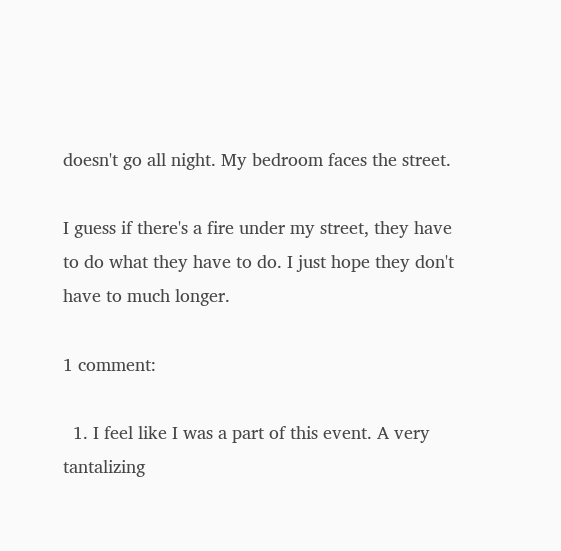doesn't go all night. My bedroom faces the street.

I guess if there's a fire under my street, they have to do what they have to do. I just hope they don't have to much longer.

1 comment:

  1. I feel like I was a part of this event. A very tantalizing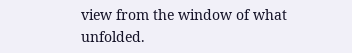view from the window of what unfolded.